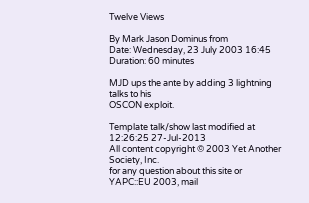Twelve Views

By Mark Jason Dominus from
Date: Wednesday, 23 July 2003 16:45
Duration: 60 minutes

MJD ups the ante by adding 3 lightning talks to his
OSCON exploit.

Template talk/show last modified at 12:26:25 27-Jul-2013
All content copyright © 2003 Yet Another Society, Inc.
for any question about this site or YAPC::EU 2003, mail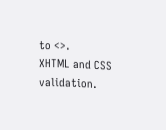to <>.
XHTML and CSS validation.